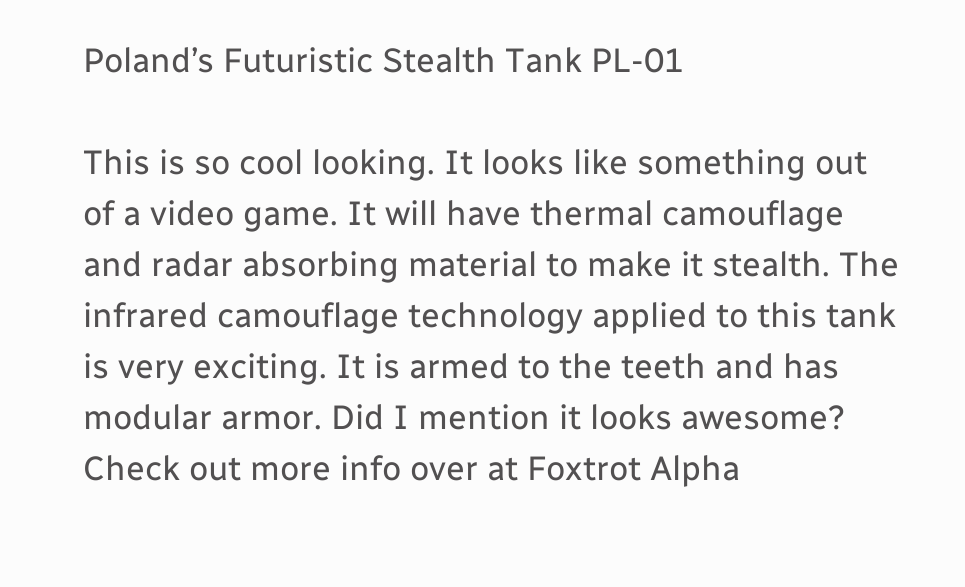Poland’s Futuristic Stealth Tank PL-01

This is so cool looking. It looks like something out of a video game. It will have thermal camouflage and radar absorbing material to make it stealth. The infrared camouflage technology applied to this tank is very exciting. It is armed to the teeth and has modular armor. Did I mention it looks awesome?
Check out more info over at Foxtrot Alpha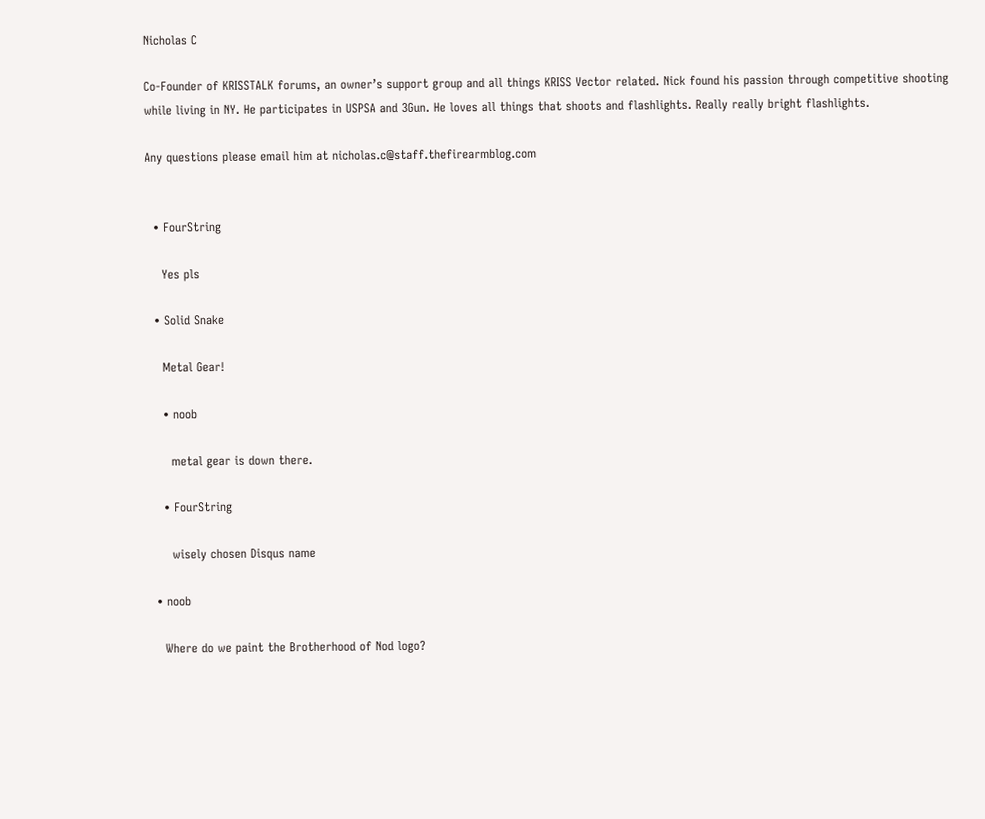Nicholas C

Co-Founder of KRISSTALK forums, an owner’s support group and all things KRISS Vector related. Nick found his passion through competitive shooting while living in NY. He participates in USPSA and 3Gun. He loves all things that shoots and flashlights. Really really bright flashlights.

Any questions please email him at nicholas.c@staff.thefirearmblog.com


  • FourString

    Yes pls

  • Solid Snake

    Metal Gear!

    • noob

      metal gear is down there.

    • FourString

      wisely chosen Disqus name

  • noob

    Where do we paint the Brotherhood of Nod logo?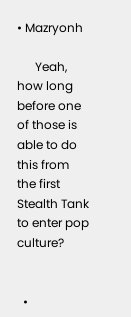• Mazryonh

      Yeah, how long before one of those is able to do this from the first Stealth Tank to enter pop culture?


  •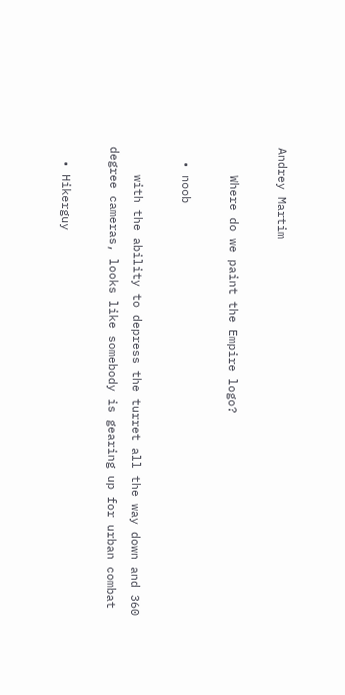Andrey Martim

    Where do we paint the Empire logo?

  • noob

    with the ability to depress the turret all the way down and 360 degree cameras, looks like somebody is gearing up for urban combat

  • Hikerguy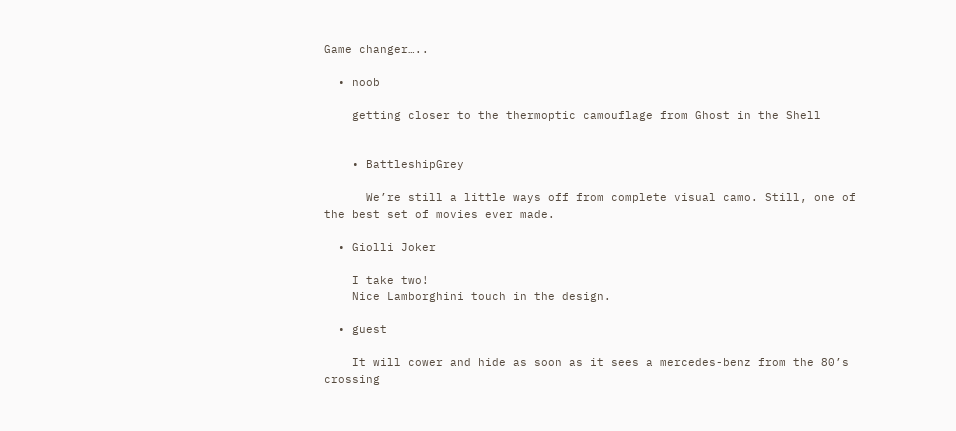Game changer…..

  • noob

    getting closer to the thermoptic camouflage from Ghost in the Shell


    • BattleshipGrey

      We’re still a little ways off from complete visual camo. Still, one of the best set of movies ever made.

  • Giolli Joker

    I take two!
    Nice Lamborghini touch in the design.

  • guest

    It will cower and hide as soon as it sees a mercedes-benz from the 80’s crossing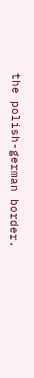the polish-german border.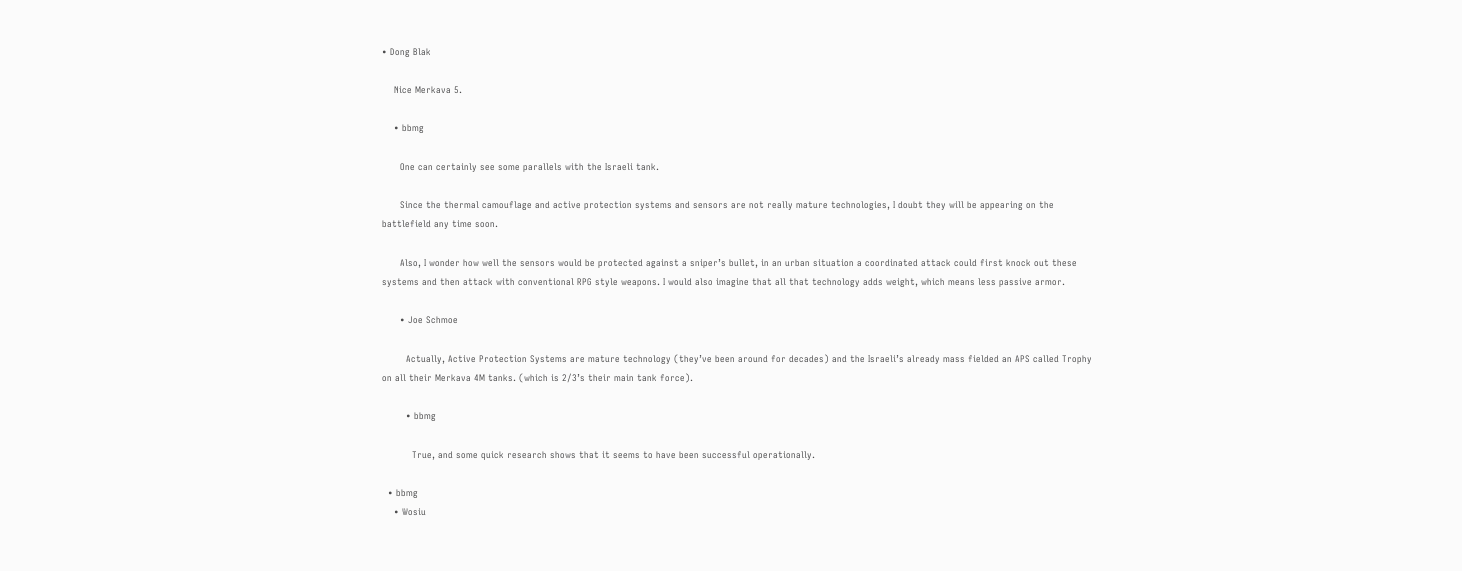• Dong Blak

    Nice Merkava 5.

    • bbmg

      One can certainly see some parallels with the Israeli tank.

      Since the thermal camouflage and active protection systems and sensors are not really mature technologies, I doubt they will be appearing on the battlefield any time soon.

      Also, I wonder how well the sensors would be protected against a sniper’s bullet, in an urban situation a coordinated attack could first knock out these systems and then attack with conventional RPG style weapons. I would also imagine that all that technology adds weight, which means less passive armor.

      • Joe Schmoe

        Actually, Active Protection Systems are mature technology (they’ve been around for decades) and the Israeli’s already mass fielded an APS called Trophy on all their Merkava 4M tanks. (which is 2/3’s their main tank force).

        • bbmg

          True, and some quick research shows that it seems to have been successful operationally.

  • bbmg
    • Wosiu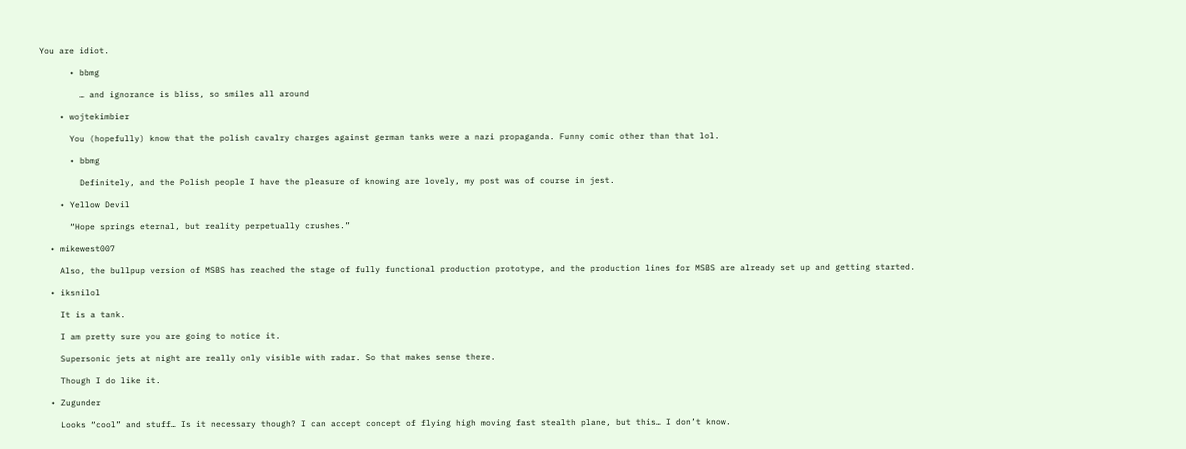You are idiot.

      • bbmg

        … and ignorance is bliss, so smiles all around

    • wojtekimbier

      You (hopefully) know that the polish cavalry charges against german tanks were a nazi propaganda. Funny comic other than that lol.

      • bbmg

        Definitely, and the Polish people I have the pleasure of knowing are lovely, my post was of course in jest.

    • Yellow Devil

      “Hope springs eternal, but reality perpetually crushes.”

  • mikewest007

    Also, the bullpup version of MSBS has reached the stage of fully functional production prototype, and the production lines for MSBS are already set up and getting started.

  • iksnilol

    It is a tank.

    I am pretty sure you are going to notice it.

    Supersonic jets at night are really only visible with radar. So that makes sense there.

    Though I do like it.

  • Zugunder

    Looks “cool” and stuff… Is it necessary though? I can accept concept of flying high moving fast stealth plane, but this… I don’t know.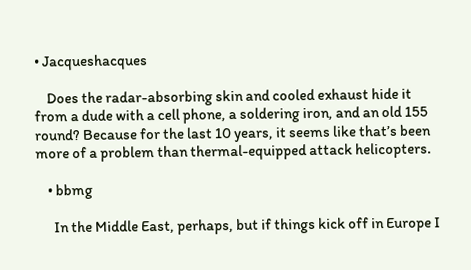• Jacqueshacques

    Does the radar-absorbing skin and cooled exhaust hide it from a dude with a cell phone, a soldering iron, and an old 155 round? Because for the last 10 years, it seems like that’s been more of a problem than thermal-equipped attack helicopters.

    • bbmg

      In the Middle East, perhaps, but if things kick off in Europe I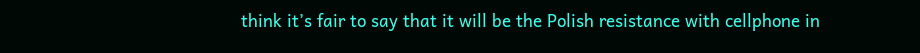think it’s fair to say that it will be the Polish resistance with cellphone in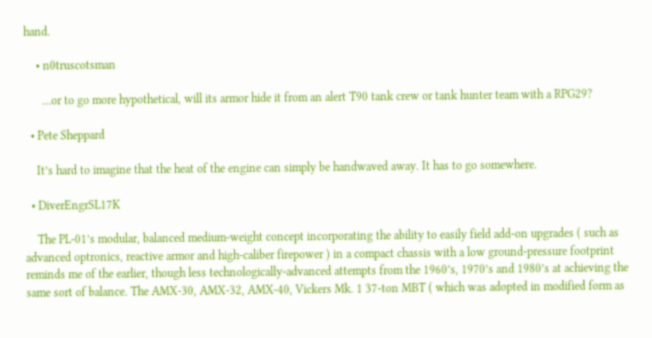hand.

    • n0truscotsman

      …or to go more hypothetical, will its armor hide it from an alert T90 tank crew or tank hunter team with a RPG29?

  • Pete Sheppard

    It’s hard to imagine that the heat of the engine can simply be handwaved away. It has to go somewhere.

  • DiverEngrSL17K

    The PL-01’s modular, balanced medium-weight concept incorporating the ability to easily field add-on upgrades ( such as advanced optronics, reactive armor and high-caliber firepower ) in a compact chassis with a low ground-pressure footprint reminds me of the earlier, though less technologically-advanced attempts from the 1960’s, 1970’s and 1980’s at achieving the same sort of balance. The AMX-30, AMX-32, AMX-40, Vickers Mk. 1 37-ton MBT ( which was adopted in modified form as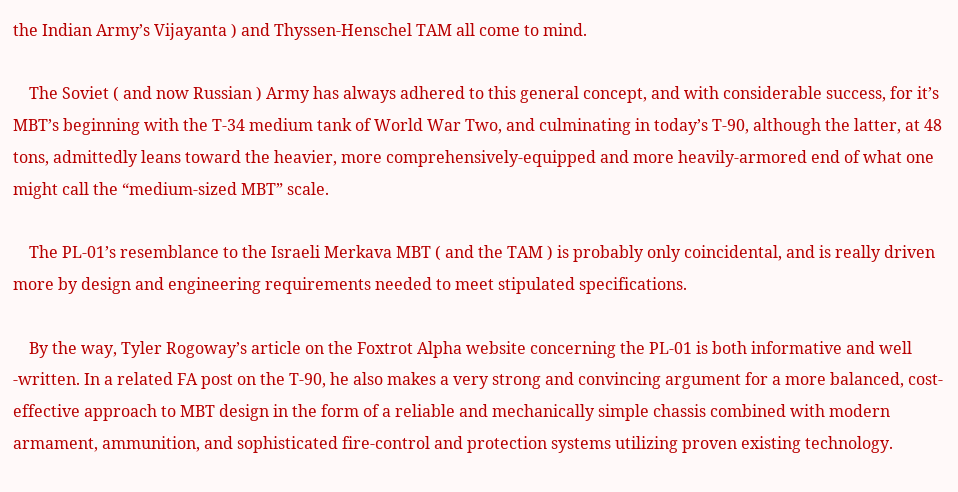the Indian Army’s Vijayanta ) and Thyssen-Henschel TAM all come to mind.

    The Soviet ( and now Russian ) Army has always adhered to this general concept, and with considerable success, for it’s MBT’s beginning with the T-34 medium tank of World War Two, and culminating in today’s T-90, although the latter, at 48 tons, admittedly leans toward the heavier, more comprehensively-equipped and more heavily-armored end of what one might call the “medium-sized MBT” scale.

    The PL-01’s resemblance to the Israeli Merkava MBT ( and the TAM ) is probably only coincidental, and is really driven more by design and engineering requirements needed to meet stipulated specifications.

    By the way, Tyler Rogoway’s article on the Foxtrot Alpha website concerning the PL-01 is both informative and well -written. In a related FA post on the T-90, he also makes a very strong and convincing argument for a more balanced, cost-effective approach to MBT design in the form of a reliable and mechanically simple chassis combined with modern armament, ammunition, and sophisticated fire-control and protection systems utilizing proven existing technology.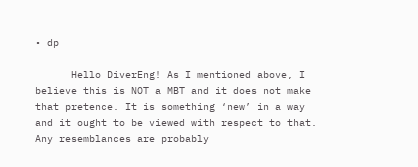• dp

      Hello DiverEng! As I mentioned above, I believe this is NOT a MBT and it does not make that pretence. It is something ‘new’ in a way and it ought to be viewed with respect to that. Any resemblances are probably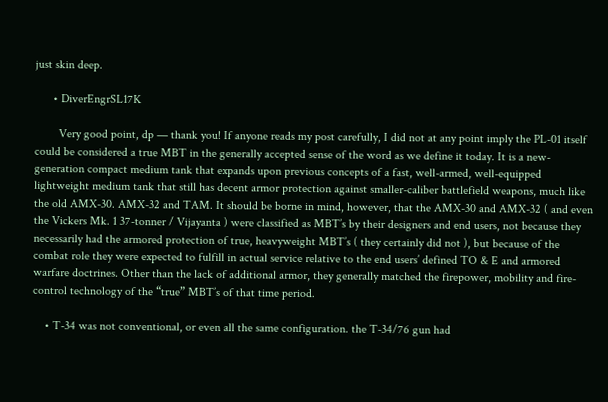just skin deep.

      • DiverEngrSL17K

        Very good point, dp — thank you! If anyone reads my post carefully, I did not at any point imply the PL-01 itself could be considered a true MBT in the generally accepted sense of the word as we define it today. It is a new-generation compact medium tank that expands upon previous concepts of a fast, well-armed, well-equipped lightweight medium tank that still has decent armor protection against smaller-caliber battlefield weapons, much like the old AMX-30. AMX-32 and TAM. It should be borne in mind, however, that the AMX-30 and AMX-32 ( and even the Vickers Mk. 1 37-tonner / Vijayanta ) were classified as MBT’s by their designers and end users, not because they necessarily had the armored protection of true, heavyweight MBT’s ( they certainly did not ), but because of the combat role they were expected to fulfill in actual service relative to the end users’ defined TO & E and armored warfare doctrines. Other than the lack of additional armor, they generally matched the firepower, mobility and fire-control technology of the “true” MBT’s of that time period.

    • T-34 was not conventional, or even all the same configuration. the T-34/76 gun had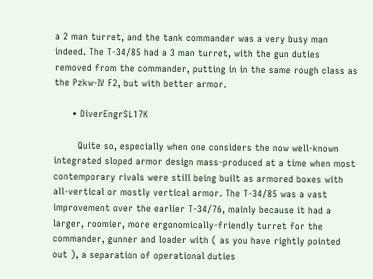a 2 man turret, and the tank commander was a very busy man indeed. The T-34/85 had a 3 man turret, with the gun duties removed from the commander, putting in in the same rough class as the Pzkw-IV F2, but with better armor.

      • DiverEngrSL17K

        Quite so, especially when one considers the now well-known integrated sloped armor design mass-produced at a time when most contemporary rivals were still being built as armored boxes with all-vertical or mostly vertical armor. The T-34/85 was a vast improvement over the earlier T-34/76, mainly because it had a larger, roomier, more ergonomically-friendly turret for the commander, gunner and loader with ( as you have rightly pointed out ), a separation of operational duties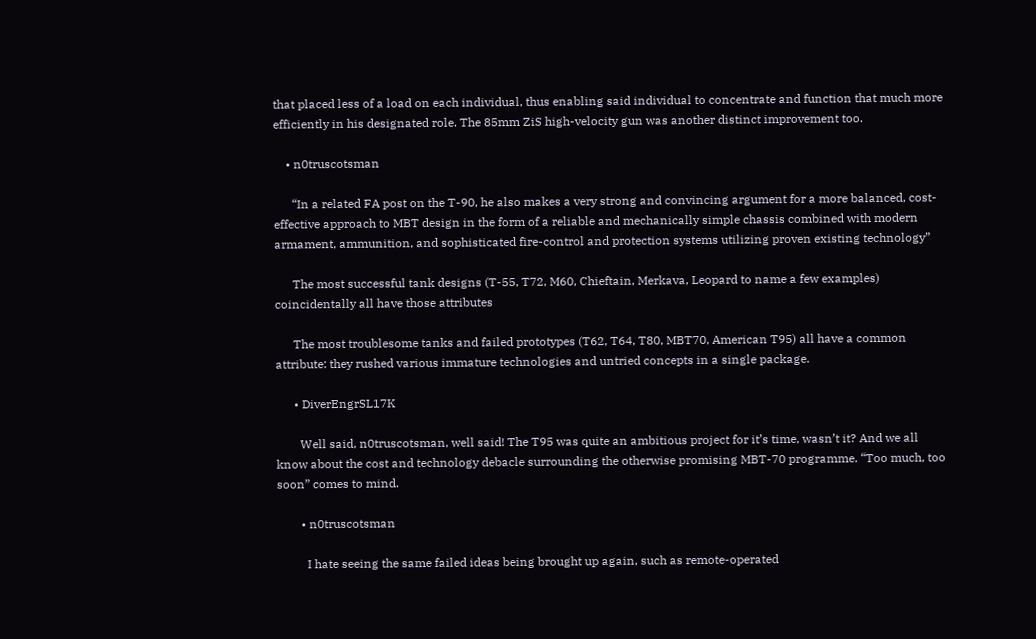that placed less of a load on each individual, thus enabling said individual to concentrate and function that much more efficiently in his designated role. The 85mm ZiS high-velocity gun was another distinct improvement too.

    • n0truscotsman

      “In a related FA post on the T-90, he also makes a very strong and convincing argument for a more balanced, cost-effective approach to MBT design in the form of a reliable and mechanically simple chassis combined with modern armament, ammunition, and sophisticated fire-control and protection systems utilizing proven existing technology”

      The most successful tank designs (T-55, T72, M60, Chieftain, Merkava, Leopard to name a few examples) coincidentally all have those attributes

      The most troublesome tanks and failed prototypes (T62, T64, T80, MBT70, American T95) all have a common attribute: they rushed various immature technologies and untried concepts in a single package.

      • DiverEngrSL17K

        Well said, n0truscotsman, well said! The T95 was quite an ambitious project for it’s time, wasn’t it? And we all know about the cost and technology debacle surrounding the otherwise promising MBT-70 programme. “Too much, too soon” comes to mind.

        • n0truscotsman

          I hate seeing the same failed ideas being brought up again, such as remote-operated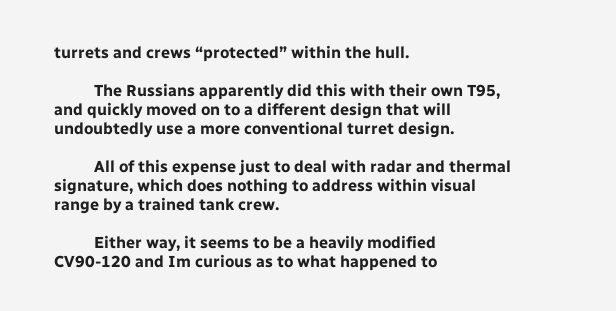turrets and crews “protected” within the hull.

          The Russians apparently did this with their own T95, and quickly moved on to a different design that will undoubtedly use a more conventional turret design.

          All of this expense just to deal with radar and thermal signature, which does nothing to address within visual range by a trained tank crew.

          Either way, it seems to be a heavily modified CV90-120 and Im curious as to what happened to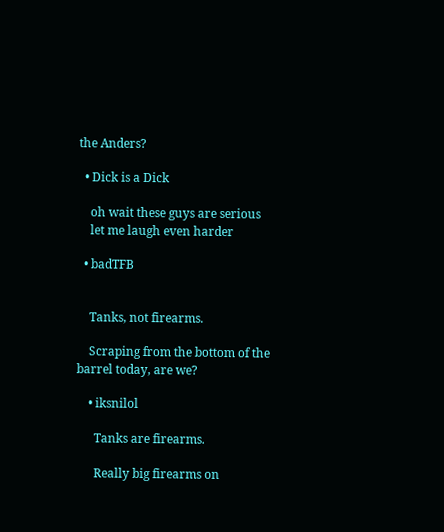the Anders?

  • Dick is a Dick

    oh wait these guys are serious
    let me laugh even harder

  • badTFB


    Tanks, not firearms.

    Scraping from the bottom of the barrel today, are we?

    • iksnilol

      Tanks are firearms.

      Really big firearms on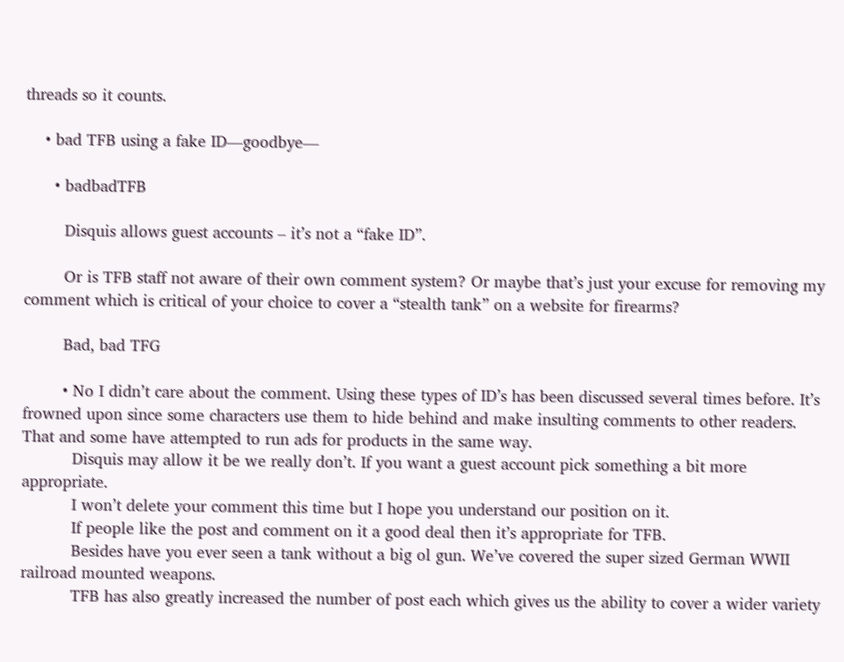threads so it counts.

    • bad TFB using a fake ID—goodbye—

      • badbadTFB

        Disquis allows guest accounts – it’s not a “fake ID”.

        Or is TFB staff not aware of their own comment system? Or maybe that’s just your excuse for removing my comment which is critical of your choice to cover a “stealth tank” on a website for firearms?

        Bad, bad TFG

        • No I didn’t care about the comment. Using these types of ID’s has been discussed several times before. It’s frowned upon since some characters use them to hide behind and make insulting comments to other readers. That and some have attempted to run ads for products in the same way.
          Disquis may allow it be we really don’t. If you want a guest account pick something a bit more appropriate.
          I won’t delete your comment this time but I hope you understand our position on it.
          If people like the post and comment on it a good deal then it’s appropriate for TFB.
          Besides have you ever seen a tank without a big ol gun. We’ve covered the super sized German WWII railroad mounted weapons.
          TFB has also greatly increased the number of post each which gives us the ability to cover a wider variety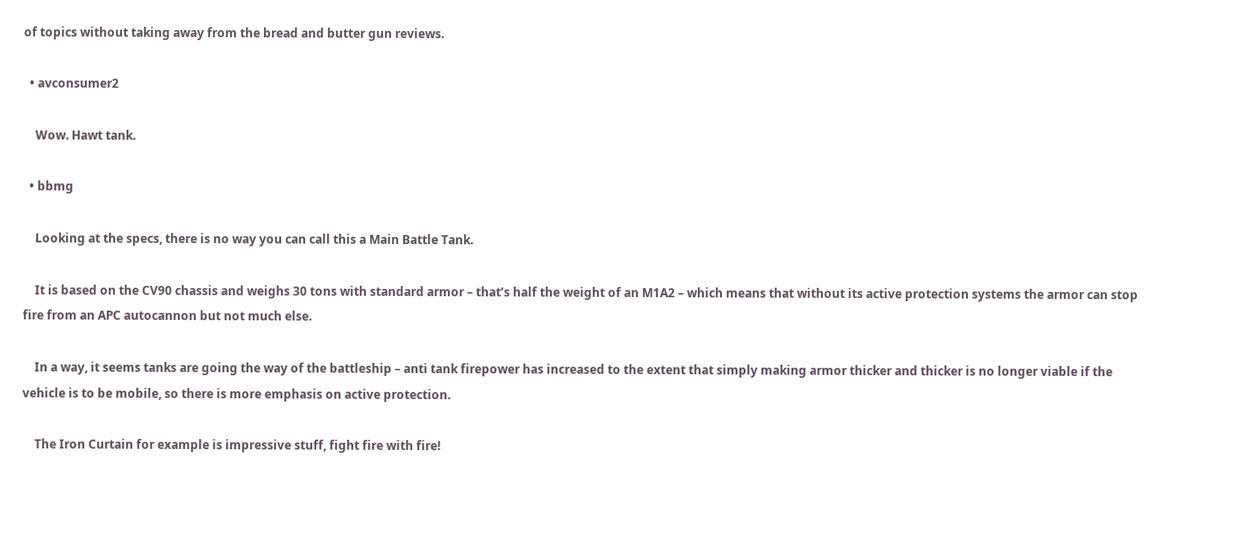of topics without taking away from the bread and butter gun reviews.

  • avconsumer2

    Wow. Hawt tank.

  • bbmg

    Looking at the specs, there is no way you can call this a Main Battle Tank.

    It is based on the CV90 chassis and weighs 30 tons with standard armor – that’s half the weight of an M1A2 – which means that without its active protection systems the armor can stop fire from an APC autocannon but not much else.

    In a way, it seems tanks are going the way of the battleship – anti tank firepower has increased to the extent that simply making armor thicker and thicker is no longer viable if the vehicle is to be mobile, so there is more emphasis on active protection.

    The Iron Curtain for example is impressive stuff, fight fire with fire!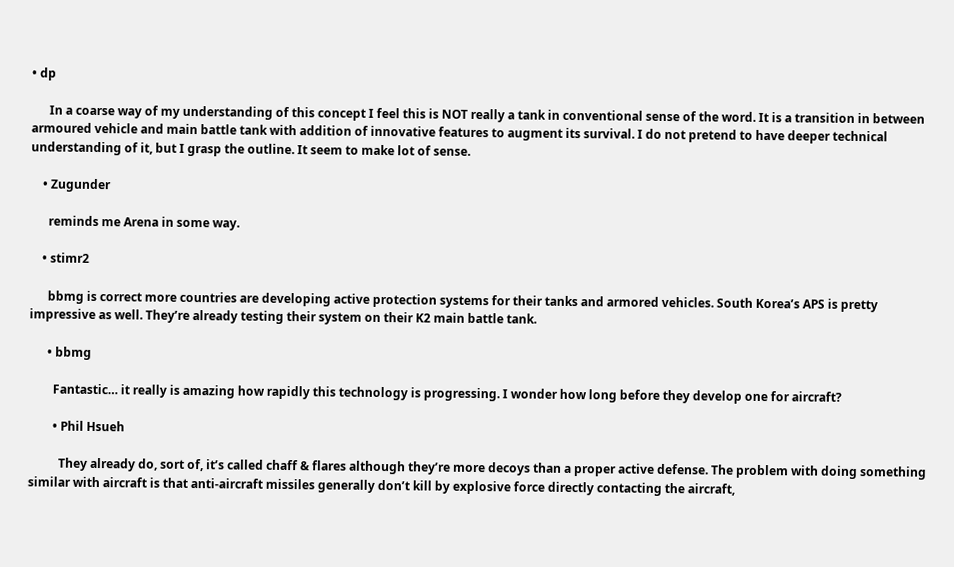• dp

      In a coarse way of my understanding of this concept I feel this is NOT really a tank in conventional sense of the word. It is a transition in between armoured vehicle and main battle tank with addition of innovative features to augment its survival. I do not pretend to have deeper technical understanding of it, but I grasp the outline. It seem to make lot of sense.

    • Zugunder

      reminds me Arena in some way.

    • stimr2

      bbmg is correct more countries are developing active protection systems for their tanks and armored vehicles. South Korea’s APS is pretty impressive as well. They’re already testing their system on their K2 main battle tank.

      • bbmg

        Fantastic… it really is amazing how rapidly this technology is progressing. I wonder how long before they develop one for aircraft?

        • Phil Hsueh

          They already do, sort of, it’s called chaff & flares although they’re more decoys than a proper active defense. The problem with doing something similar with aircraft is that anti-aircraft missiles generally don’t kill by explosive force directly contacting the aircraft,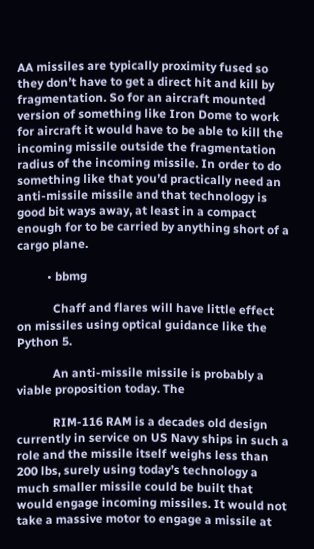AA missiles are typically proximity fused so they don’t have to get a direct hit and kill by fragmentation. So for an aircraft mounted version of something like Iron Dome to work for aircraft it would have to be able to kill the incoming missile outside the fragmentation radius of the incoming missile. In order to do something like that you’d practically need an anti-missile missile and that technology is good bit ways away, at least in a compact enough for to be carried by anything short of a cargo plane.

          • bbmg

            Chaff and flares will have little effect on missiles using optical guidance like the Python 5.

            An anti-missile missile is probably a viable proposition today. The

            RIM-116 RAM is a decades old design currently in service on US Navy ships in such a role and the missile itself weighs less than 200 lbs, surely using today’s technology a much smaller missile could be built that would engage incoming missiles. It would not take a massive motor to engage a missile at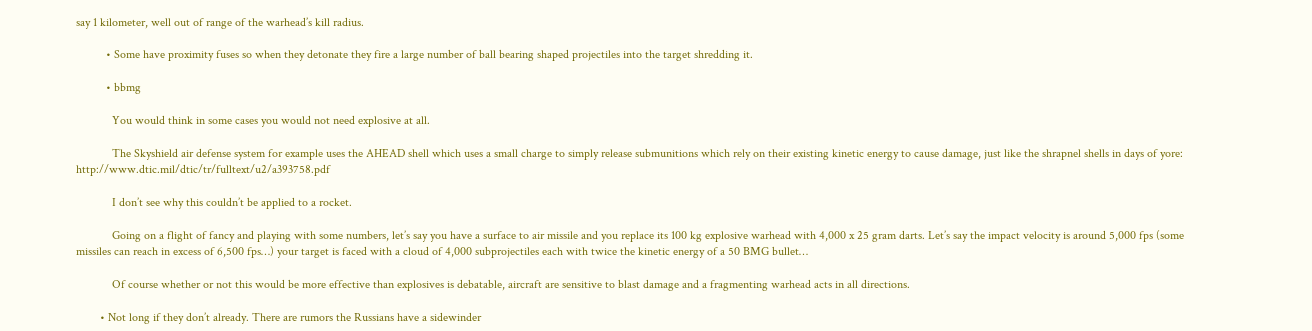say 1 kilometer, well out of range of the warhead’s kill radius.

          • Some have proximity fuses so when they detonate they fire a large number of ball bearing shaped projectiles into the target shredding it.

          • bbmg

            You would think in some cases you would not need explosive at all.

            The Skyshield air defense system for example uses the AHEAD shell which uses a small charge to simply release submunitions which rely on their existing kinetic energy to cause damage, just like the shrapnel shells in days of yore: http://www.dtic.mil/dtic/tr/fulltext/u2/a393758.pdf

            I don’t see why this couldn’t be applied to a rocket.

            Going on a flight of fancy and playing with some numbers, let’s say you have a surface to air missile and you replace its 100 kg explosive warhead with 4,000 x 25 gram darts. Let’s say the impact velocity is around 5,000 fps (some missiles can reach in excess of 6,500 fps…) your target is faced with a cloud of 4,000 subprojectiles each with twice the kinetic energy of a 50 BMG bullet…

            Of course whether or not this would be more effective than explosives is debatable, aircraft are sensitive to blast damage and a fragmenting warhead acts in all directions.

        • Not long if they don’t already. There are rumors the Russians have a sidewinder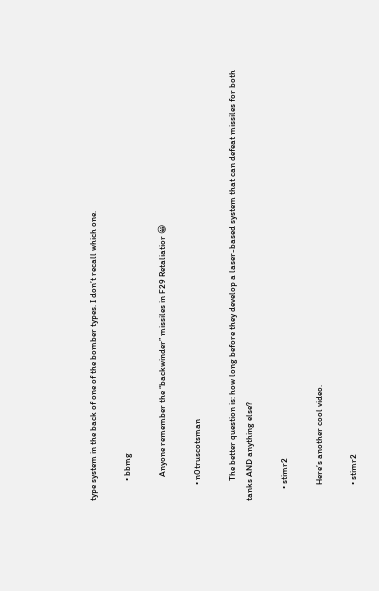type system in the back of one of the bomber types. I don’t recall which one.

          • bbmg

            Anyone remember the “backwinder” missiles in F29 Retaliatior 😀

        • n0truscotsman

          The better question is: how long before they develop a laser-based system that can defeat missiles for both tanks AND anything else?

      • stimr2

        Here’s another cool video.

        • stimr2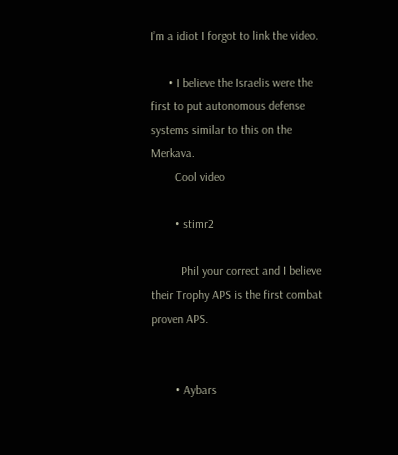I’m a idiot I forgot to link the video.

      • I believe the Israelis were the first to put autonomous defense systems similar to this on the Merkava.
        Cool video

        • stimr2

          Phil your correct and I believe their Trophy APS is the first combat proven APS.


        • Aybars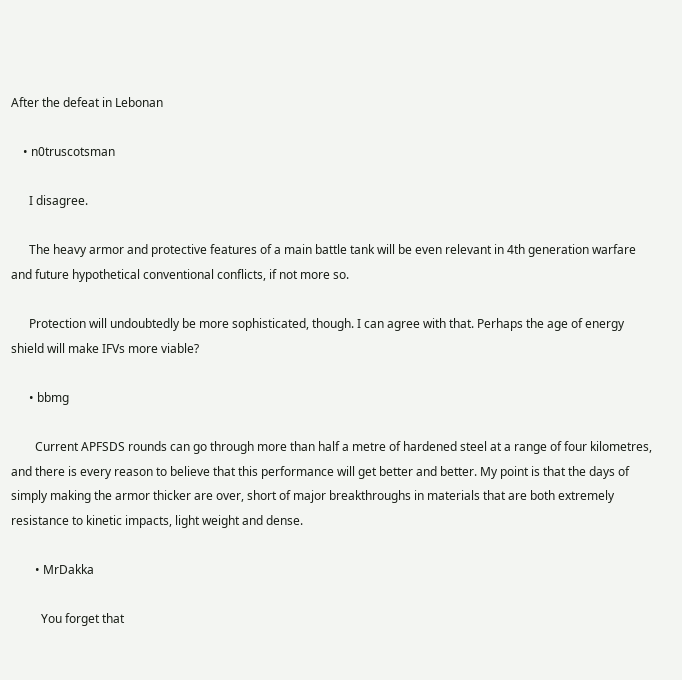After the defeat in Lebonan

    • n0truscotsman

      I disagree.

      The heavy armor and protective features of a main battle tank will be even relevant in 4th generation warfare and future hypothetical conventional conflicts, if not more so.

      Protection will undoubtedly be more sophisticated, though. I can agree with that. Perhaps the age of energy shield will make IFVs more viable?

      • bbmg

        Current APFSDS rounds can go through more than half a metre of hardened steel at a range of four kilometres, and there is every reason to believe that this performance will get better and better. My point is that the days of simply making the armor thicker are over, short of major breakthroughs in materials that are both extremely resistance to kinetic impacts, light weight and dense.

        • MrDakka

          You forget that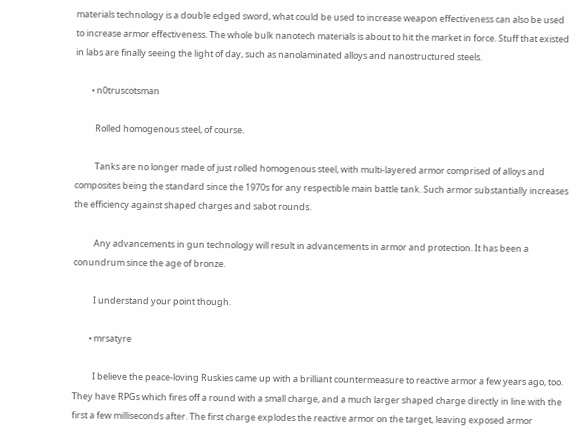materials technology is a double edged sword, what could be used to increase weapon effectiveness can also be used to increase armor effectiveness. The whole bulk nanotech materials is about to hit the market in force. Stuff that existed in labs are finally seeing the light of day, such as nanolaminated alloys and nanostructured steels.

        • n0truscotsman

          Rolled homogenous steel, of course.

          Tanks are no longer made of just rolled homogenous steel, with multi-layered armor comprised of alloys and composites being the standard since the 1970s for any respectible main battle tank. Such armor substantially increases the efficiency against shaped charges and sabot rounds.

          Any advancements in gun technology will result in advancements in armor and protection. It has been a conundrum since the age of bronze.

          I understand your point though.

        • mrsatyre

          I believe the peace-loving Ruskies came up with a brilliant countermeasure to reactive armor a few years ago, too. They have RPGs which fires off a round with a small charge, and a much larger shaped charge directly in line with the first a few milliseconds after. The first charge explodes the reactive armor on the target, leaving exposed armor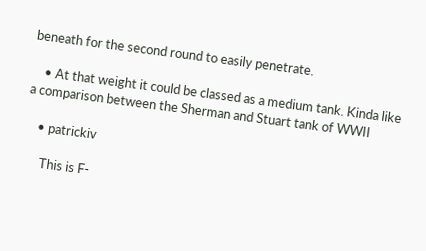beneath for the second round to easily penetrate.

    • At that weight it could be classed as a medium tank. Kinda like a comparison between the Sherman and Stuart tank of WWII

    • patrickiv

      This is F-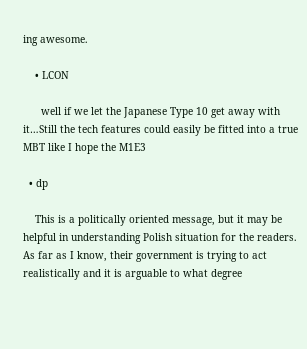ing awesome.

    • LCON

      well if we let the Japanese Type 10 get away with it…Still the tech features could easily be fitted into a true MBT like I hope the M1E3

  • dp

    This is a politically oriented message, but it may be helpful in understanding Polish situation for the readers. As far as I know, their government is trying to act realistically and it is arguable to what degree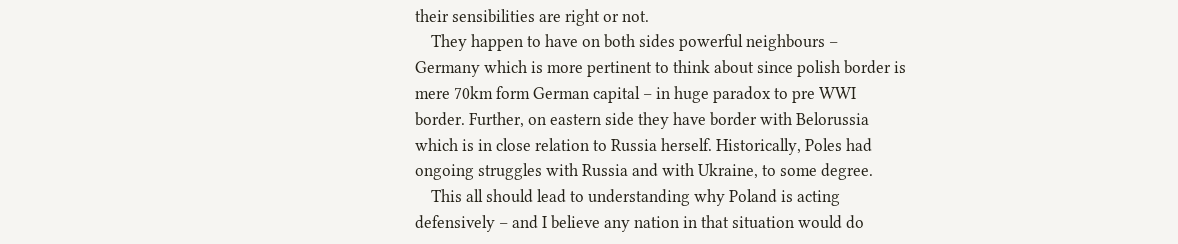their sensibilities are right or not.
    They happen to have on both sides powerful neighbours – Germany which is more pertinent to think about since polish border is mere 70km form German capital – in huge paradox to pre WWI border. Further, on eastern side they have border with Belorussia which is in close relation to Russia herself. Historically, Poles had ongoing struggles with Russia and with Ukraine, to some degree.
    This all should lead to understanding why Poland is acting defensively – and I believe any nation in that situation would do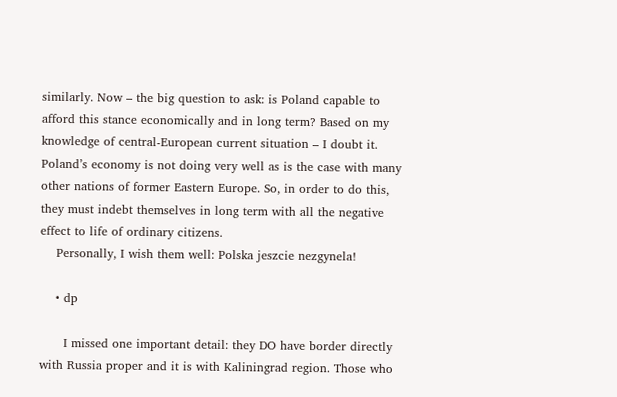similarly. Now – the big question to ask: is Poland capable to afford this stance economically and in long term? Based on my knowledge of central-European current situation – I doubt it. Poland’s economy is not doing very well as is the case with many other nations of former Eastern Europe. So, in order to do this, they must indebt themselves in long term with all the negative effect to life of ordinary citizens.
    Personally, I wish them well: Polska jeszcie nezgynela!

    • dp

      I missed one important detail: they DO have border directly with Russia proper and it is with Kaliningrad region. Those who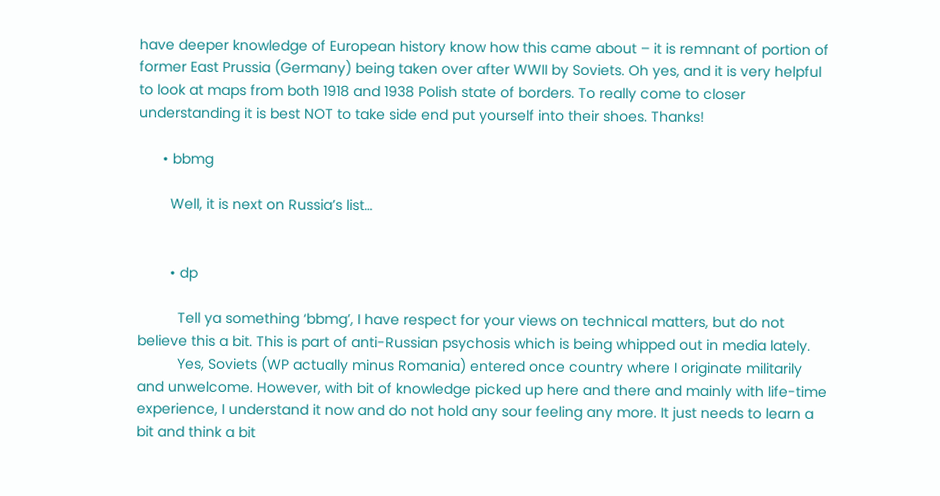have deeper knowledge of European history know how this came about – it is remnant of portion of former East Prussia (Germany) being taken over after WWII by Soviets. Oh yes, and it is very helpful to look at maps from both 1918 and 1938 Polish state of borders. To really come to closer understanding it is best NOT to take side end put yourself into their shoes. Thanks!

      • bbmg

        Well, it is next on Russia’s list…


        • dp

          Tell ya something ‘bbmg’, I have respect for your views on technical matters, but do not believe this a bit. This is part of anti-Russian psychosis which is being whipped out in media lately.
          Yes, Soviets (WP actually minus Romania) entered once country where I originate militarily and unwelcome. However, with bit of knowledge picked up here and there and mainly with life-time experience, I understand it now and do not hold any sour feeling any more. It just needs to learn a bit and think a bit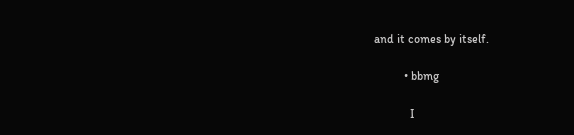and it comes by itself.

          • bbmg

            I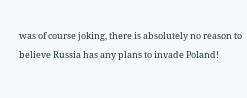was of course joking, there is absolutely no reason to believe Russia has any plans to invade Poland!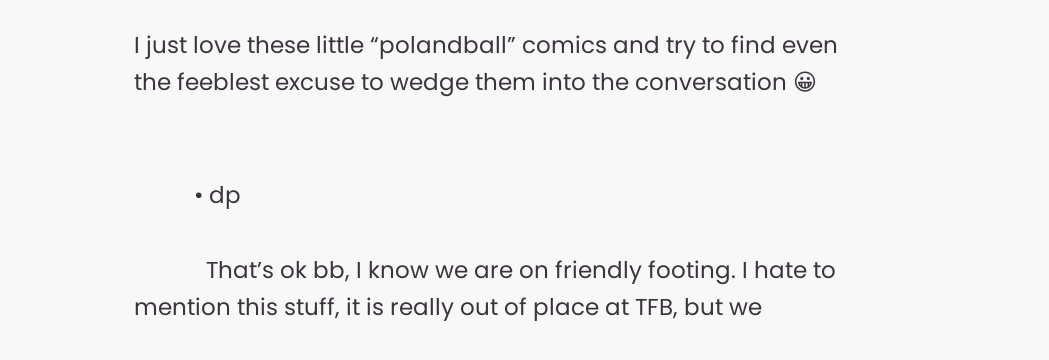I just love these little “polandball” comics and try to find even the feeblest excuse to wedge them into the conversation 😀


          • dp

            That’s ok bb, I know we are on friendly footing. I hate to mention this stuff, it is really out of place at TFB, but we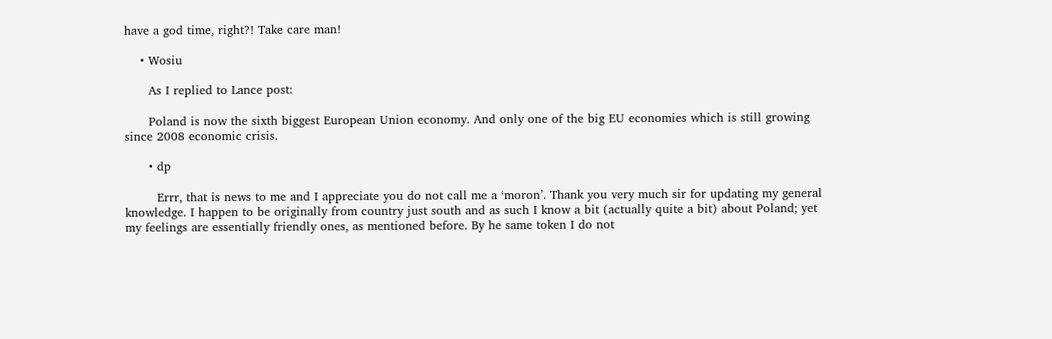have a god time, right?! Take care man!

    • Wosiu

      As I replied to Lance post:

      Poland is now the sixth biggest European Union economy. And only one of the big EU economies which is still growing since 2008 economic crisis.

      • dp

        Errr, that is news to me and I appreciate you do not call me a ‘moron’. Thank you very much sir for updating my general knowledge. I happen to be originally from country just south and as such I know a bit (actually quite a bit) about Poland; yet my feelings are essentially friendly ones, as mentioned before. By he same token I do not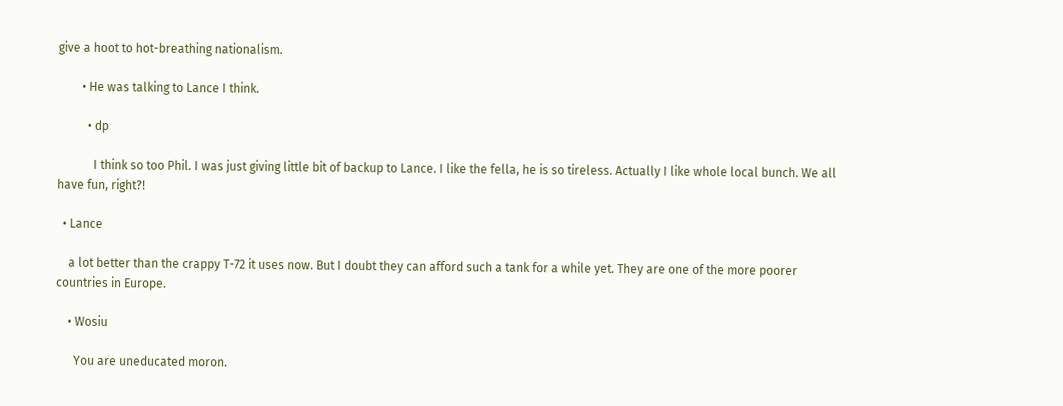give a hoot to hot-breathing nationalism.

        • He was talking to Lance I think.

          • dp

            I think so too Phil. I was just giving little bit of backup to Lance. I like the fella, he is so tireless. Actually I like whole local bunch. We all have fun, right?!

  • Lance

    a lot better than the crappy T-72 it uses now. But I doubt they can afford such a tank for a while yet. They are one of the more poorer countries in Europe.

    • Wosiu

      You are uneducated moron.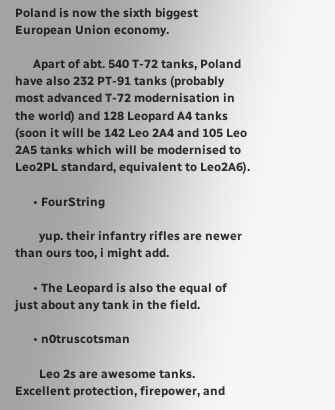Poland is now the sixth biggest European Union economy.

      Apart of abt. 540 T-72 tanks, Poland have also 232 PT-91 tanks (probably most advanced T-72 modernisation in the world) and 128 Leopard A4 tanks (soon it will be 142 Leo 2A4 and 105 Leo 2A5 tanks which will be modernised to Leo2PL standard, equivalent to Leo2A6).

      • FourString

        yup. their infantry rifles are newer than ours too, i might add.

      • The Leopard is also the equal of just about any tank in the field.

      • n0truscotsman

        Leo 2s are awesome tanks. Excellent protection, firepower, and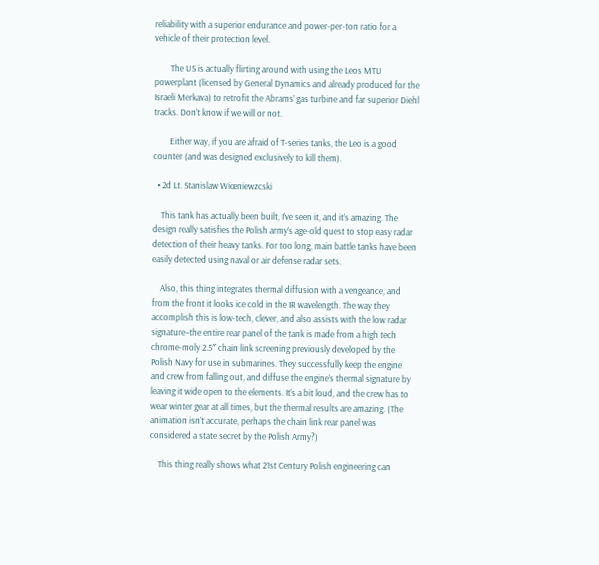reliability with a superior endurance and power-per-ton ratio for a vehicle of their protection level.

        The US is actually flirting around with using the Leos MTU powerplant (licensed by General Dynamics and already produced for the Israeli Merkava) to retrofit the Abrams’ gas turbine and far superior Diehl tracks. Don’t know if we will or not.

        Either way, if you are afraid of T-series tanks, the Leo is a good counter (and was designed exclusively to kill them).

  • 2d Lt. Stanislaw Wiœniewzcski

    This tank has actually been built, I’ve seen it, and it’s amazing. The design really satisfies the Polish army’s age-old quest to stop easy radar detection of their heavy tanks. For too long, main battle tanks have been easily detected using naval or air defense radar sets.

    Also, this thing integrates thermal diffusion with a vengeance, and from the front it looks ice cold in the IR wavelength. The way they accomplish this is low-tech, clever, and also assists with the low radar signature–the entire rear panel of the tank is made from a high tech chrome-moly 2.5″ chain link screening previously developed by the Polish Navy for use in submarines. They successfully keep the engine and crew from falling out, and diffuse the engine’s thermal signature by leaving it wide open to the elements. It’s a bit loud, and the crew has to wear winter gear at all times, but the thermal results are amazing. (The animation isn’t accurate, perhaps the chain link rear panel was considered a state secret by the Polish Army?)

    This thing really shows what 21st Century Polish engineering can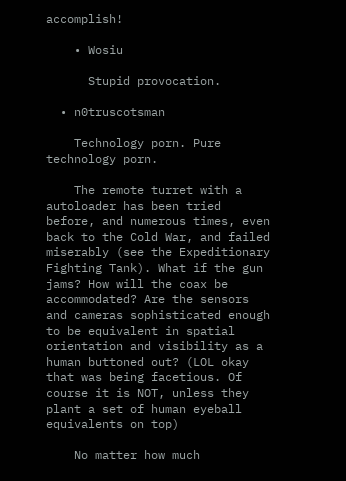accomplish!

    • Wosiu

      Stupid provocation.

  • n0truscotsman

    Technology porn. Pure technology porn.

    The remote turret with a autoloader has been tried before, and numerous times, even back to the Cold War, and failed miserably (see the Expeditionary Fighting Tank). What if the gun jams? How will the coax be accommodated? Are the sensors and cameras sophisticated enough to be equivalent in spatial orientation and visibility as a human buttoned out? (LOL okay that was being facetious. Of course it is NOT, unless they plant a set of human eyeball equivalents on top)

    No matter how much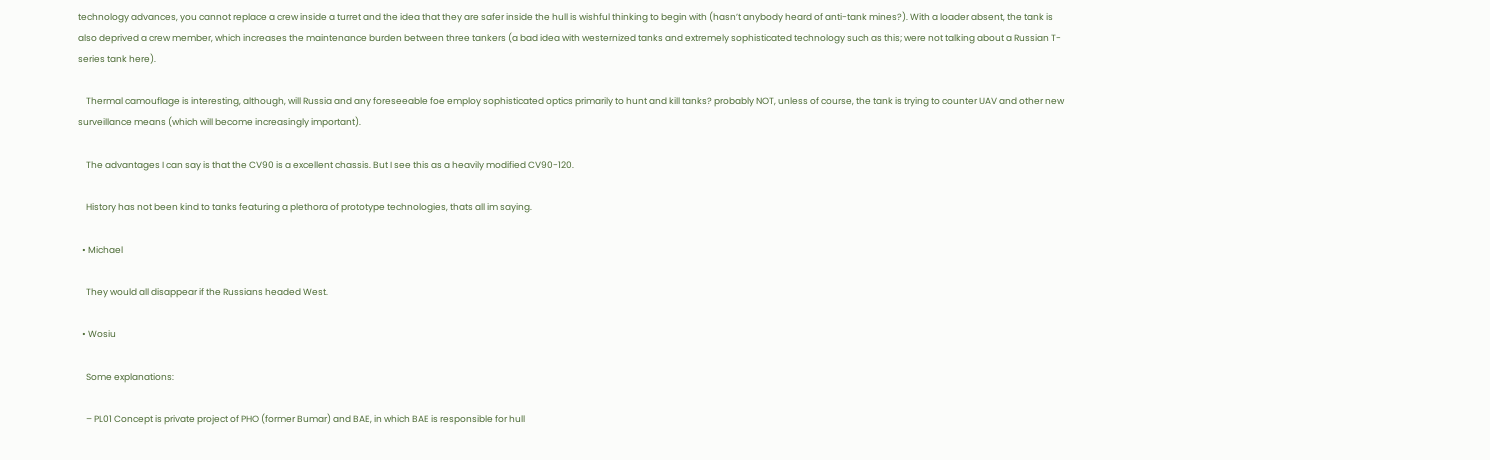technology advances, you cannot replace a crew inside a turret and the idea that they are safer inside the hull is wishful thinking to begin with (hasn’t anybody heard of anti-tank mines?). With a loader absent, the tank is also deprived a crew member, which increases the maintenance burden between three tankers (a bad idea with westernized tanks and extremely sophisticated technology such as this; were not talking about a Russian T-series tank here).

    Thermal camouflage is interesting, although, will Russia and any foreseeable foe employ sophisticated optics primarily to hunt and kill tanks? probably NOT, unless of course, the tank is trying to counter UAV and other new surveillance means (which will become increasingly important).

    The advantages I can say is that the CV90 is a excellent chassis. But I see this as a heavily modified CV90-120.

    History has not been kind to tanks featuring a plethora of prototype technologies, thats all im saying.

  • Michael

    They would all disappear if the Russians headed West.

  • Wosiu

    Some explanations:

    – PL01 Concept is private project of PHO (former Bumar) and BAE, in which BAE is responsible for hull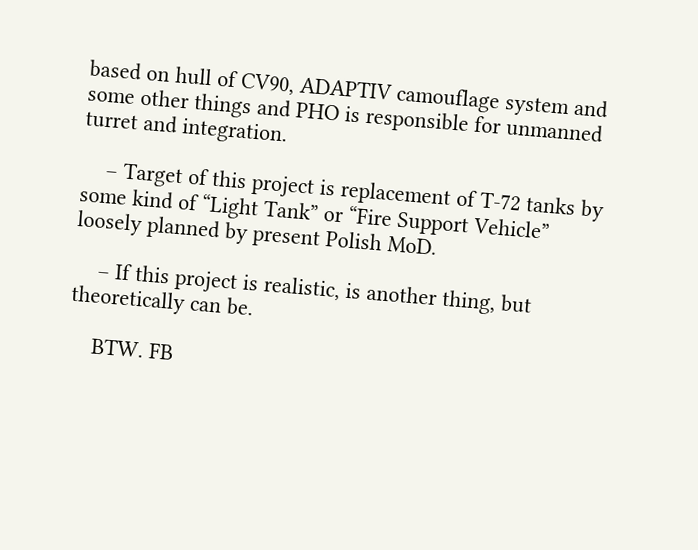based on hull of CV90, ADAPTIV camouflage system and some other things and PHO is responsible for unmanned turret and integration.

    – Target of this project is replacement of T-72 tanks by some kind of “Light Tank” or “Fire Support Vehicle” loosely planned by present Polish MoD.

    – If this project is realistic, is another thing, but theoretically can be.

    BTW. FB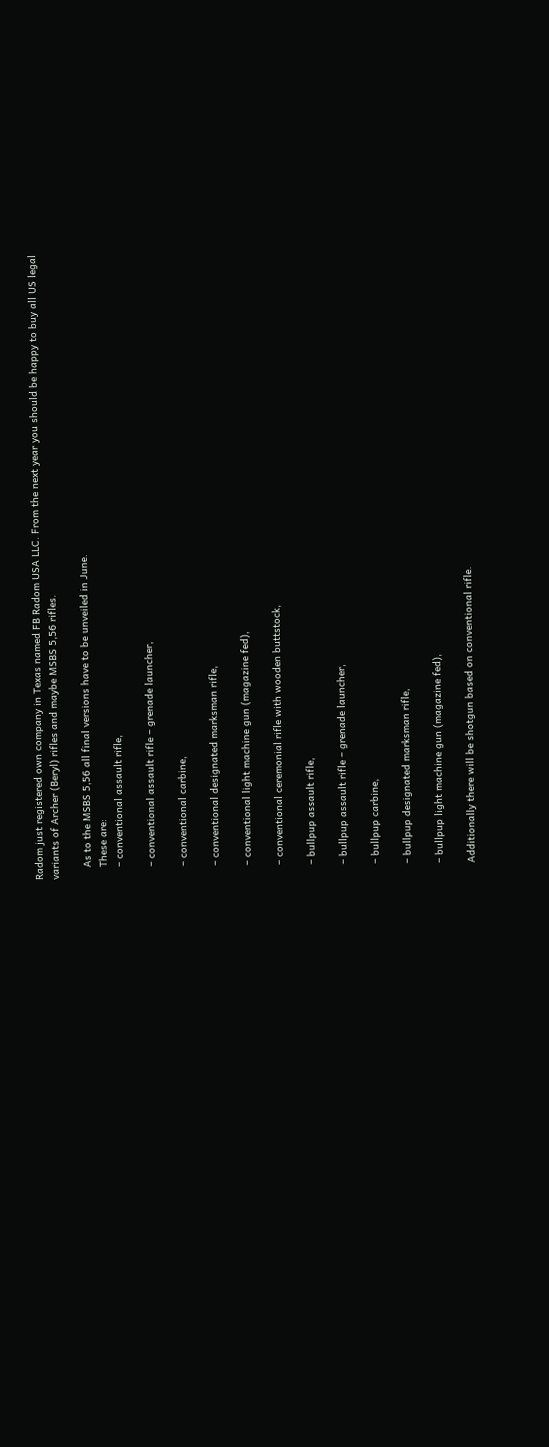Radom just registered own company in Texas named FB Radom USA LLC. From the next year you should be happy to buy all US legal variants of Archer (Beryl) rifles and maybe MSBS 5,56 rifles.

    As to the MSBS 5,56 all final versions have to be unveiled in June.
    These are:
    – conventional assault rifle,

    – conventional assault rifle – grenade launcher,

    – conventional carbine,

    – conventional designated marksman rifle,

    – conventional light machine gun (magazine fed),

    – conventional ceremonial rifle with wooden buttstock,

    – bullpup assault rifle,

    – bullpup assault rifle – grenade launcher,

    – bullpup carbine,

    – bullpup designated marksman rifle,

    – bullpup light machine gun (magazine fed),

    Additionally there will be shotgun based on conventional rifle.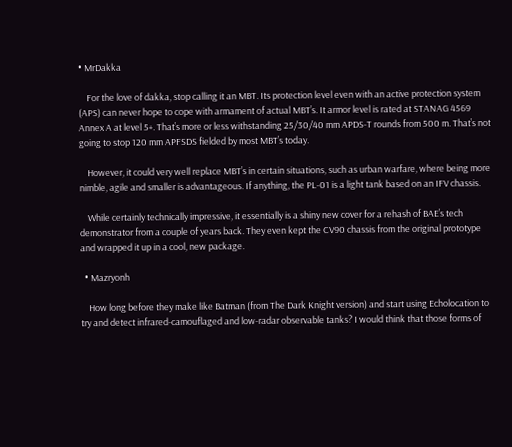• MrDakka

    For the love of dakka, stop calling it an MBT. Its protection level even with an active protection system (APS) can never hope to cope with armament of actual MBT’s. It armor level is rated at STANAG 4569 Annex A at level 5+. That’s more or less withstanding 25/30/40 mm APDS-T rounds from 500 m. That’s not going to stop 120 mm APFSDS fielded by most MBT’s today.

    However, it could very well replace MBT’s in certain situations, such as urban warfare, where being more nimble, agile and smaller is advantageous. If anything, the PL-01 is a light tank based on an IFV chassis.

    While certainly technically impressive, it essentially is a shiny new cover for a rehash of BAE’s tech demonstrator from a couple of years back. They even kept the CV90 chassis from the original prototype and wrapped it up in a cool, new package.

  • Mazryonh

    How long before they make like Batman (from The Dark Knight version) and start using Echolocation to try and detect infrared-camouflaged and low-radar observable tanks? I would think that those forms of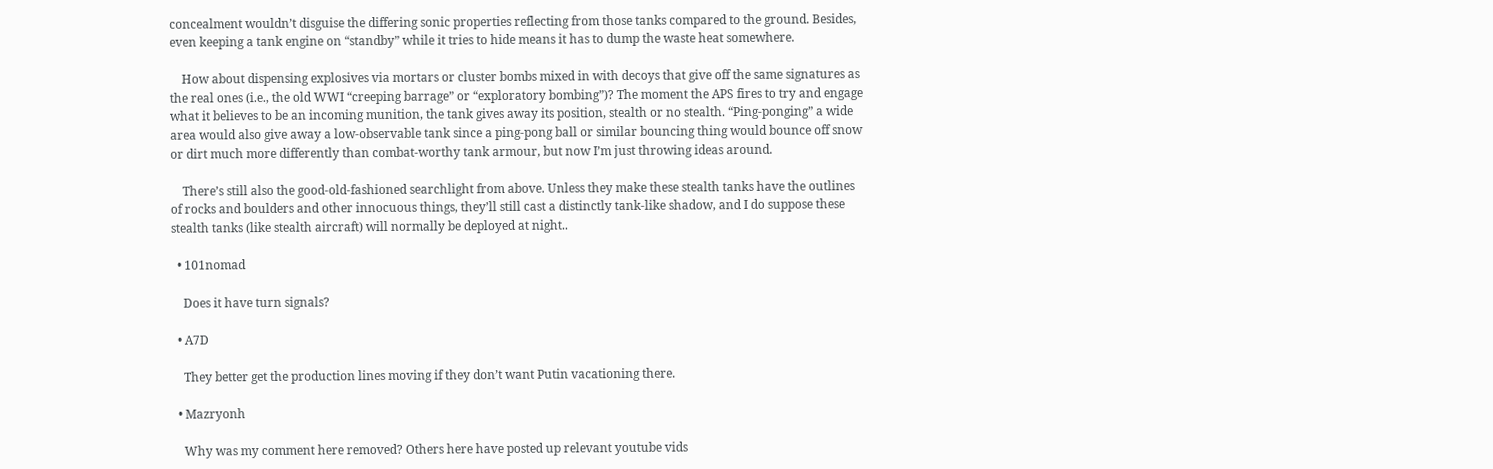concealment wouldn’t disguise the differing sonic properties reflecting from those tanks compared to the ground. Besides, even keeping a tank engine on “standby” while it tries to hide means it has to dump the waste heat somewhere.

    How about dispensing explosives via mortars or cluster bombs mixed in with decoys that give off the same signatures as the real ones (i.e., the old WWI “creeping barrage” or “exploratory bombing”)? The moment the APS fires to try and engage what it believes to be an incoming munition, the tank gives away its position, stealth or no stealth. “Ping-ponging” a wide area would also give away a low-observable tank since a ping-pong ball or similar bouncing thing would bounce off snow or dirt much more differently than combat-worthy tank armour, but now I’m just throwing ideas around.

    There’s still also the good-old-fashioned searchlight from above. Unless they make these stealth tanks have the outlines of rocks and boulders and other innocuous things, they’ll still cast a distinctly tank-like shadow, and I do suppose these stealth tanks (like stealth aircraft) will normally be deployed at night..

  • 101nomad

    Does it have turn signals?

  • A7D

    They better get the production lines moving if they don’t want Putin vacationing there.

  • Mazryonh

    Why was my comment here removed? Others here have posted up relevant youtube vids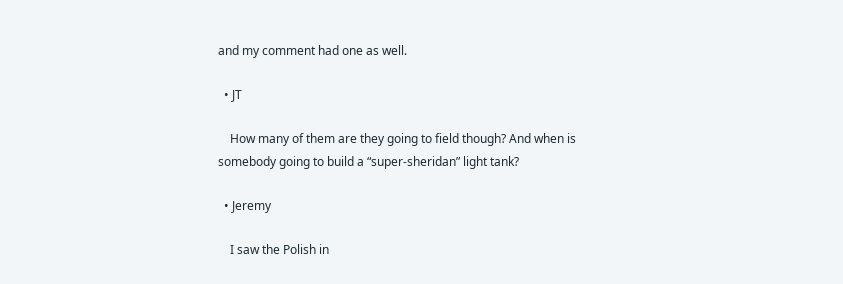and my comment had one as well.

  • JT

    How many of them are they going to field though? And when is somebody going to build a “super-sheridan” light tank?

  • Jeremy

    I saw the Polish in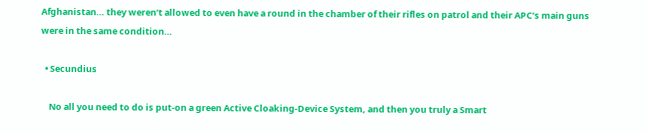Afghanistan… they weren’t allowed to even have a round in the chamber of their rifles on patrol and their APC’s main guns were in the same condition…

  • Secundius

    No all you need to do is put-on a green Active Cloaking-Device System, and then you truly a Smart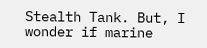Stealth Tank. But, I wonder if marine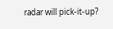radar will pick-it-up?